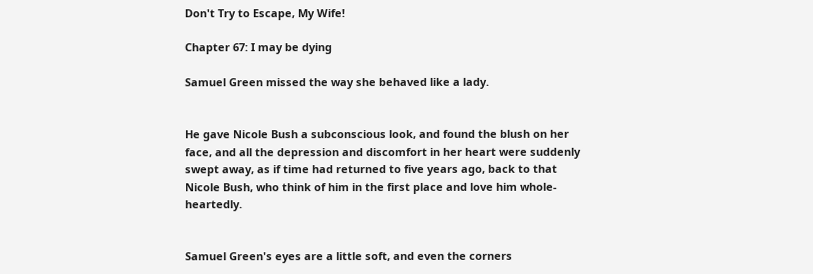Don't Try to Escape, My Wife!

Chapter 67: I may be dying

Samuel Green missed the way she behaved like a lady.


He gave Nicole Bush a subconscious look, and found the blush on her face, and all the depression and discomfort in her heart were suddenly swept away, as if time had returned to five years ago, back to that Nicole Bush, who think of him in the first place and love him whole-heartedly.


Samuel Green's eyes are a little soft, and even the corners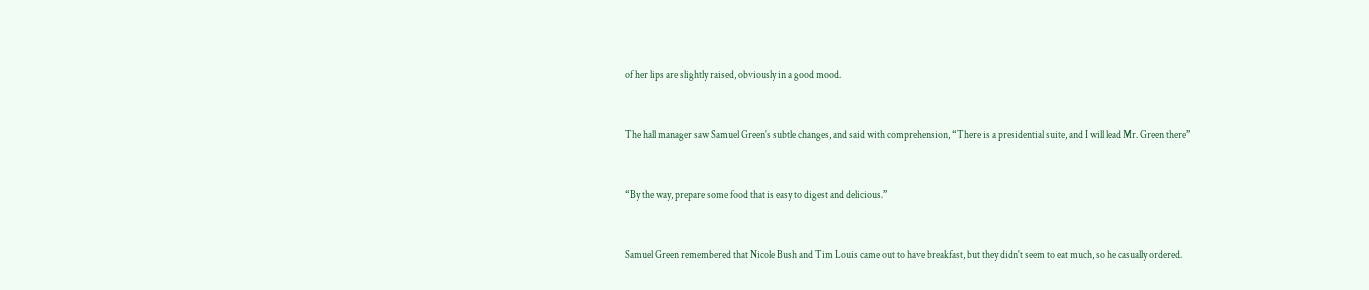of her lips are slightly raised, obviously in a good mood.


The hall manager saw Samuel Green's subtle changes, and said with comprehension, “There is a presidential suite, and I will lead Mr. Green there”


“By the way, prepare some food that is easy to digest and delicious.”


Samuel Green remembered that Nicole Bush and Tim Louis came out to have breakfast, but they didn't seem to eat much, so he casually ordered.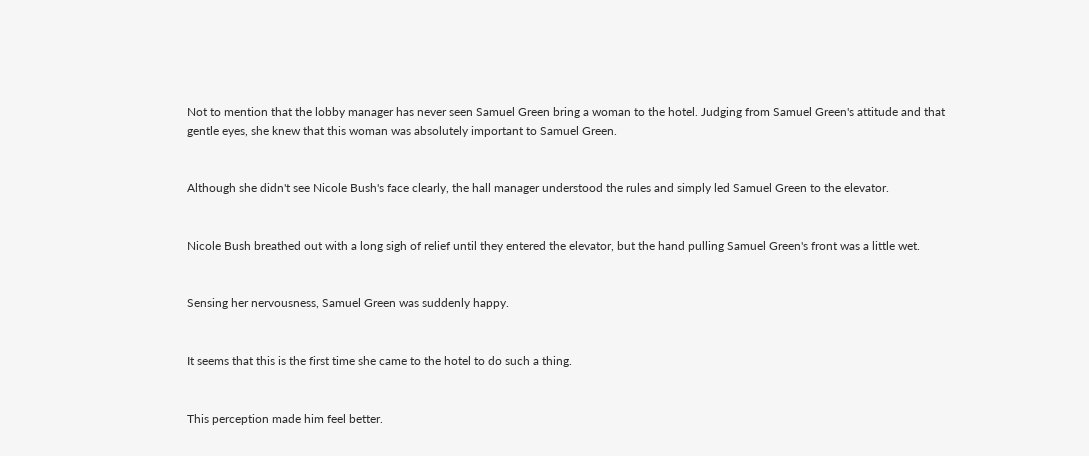Not to mention that the lobby manager has never seen Samuel Green bring a woman to the hotel. Judging from Samuel Green's attitude and that gentle eyes, she knew that this woman was absolutely important to Samuel Green.


Although she didn't see Nicole Bush's face clearly, the hall manager understood the rules and simply led Samuel Green to the elevator.


Nicole Bush breathed out with a long sigh of relief until they entered the elevator, but the hand pulling Samuel Green's front was a little wet.


Sensing her nervousness, Samuel Green was suddenly happy.


It seems that this is the first time she came to the hotel to do such a thing.


This perception made him feel better.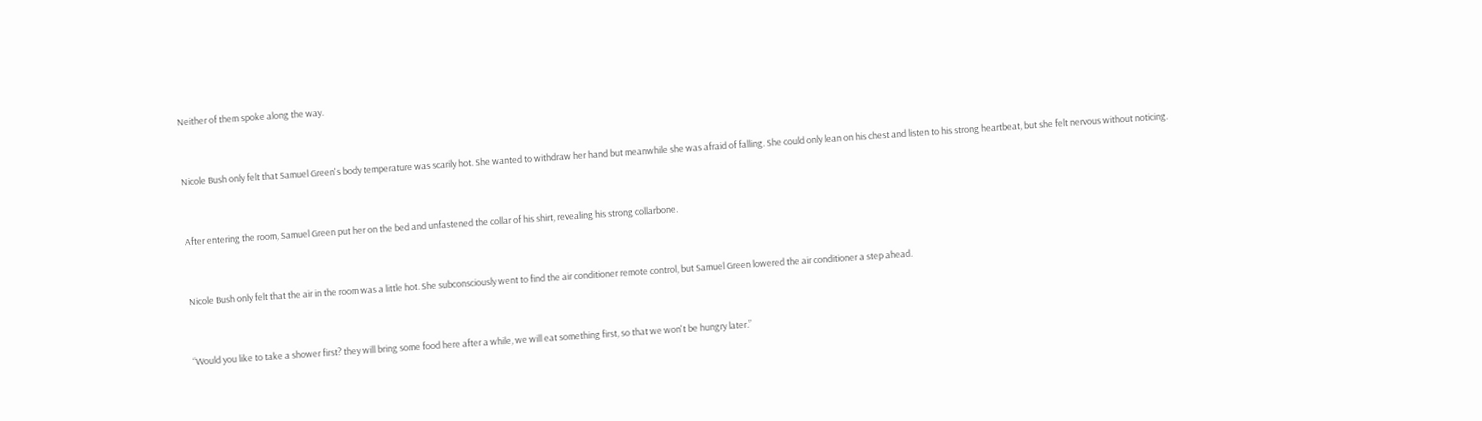Neither of them spoke along the way.


Nicole Bush only felt that Samuel Green's body temperature was scarily hot. She wanted to withdraw her hand but meanwhile she was afraid of falling. She could only lean on his chest and listen to his strong heartbeat, but she felt nervous without noticing.


After entering the room, Samuel Green put her on the bed and unfastened the collar of his shirt, revealing his strong collarbone.


Nicole Bush only felt that the air in the room was a little hot. She subconsciously went to find the air conditioner remote control, but Samuel Green lowered the air conditioner a step ahead.


“Would you like to take a shower first? they will bring some food here after a while, we will eat something first, so that we won't be hungry later.”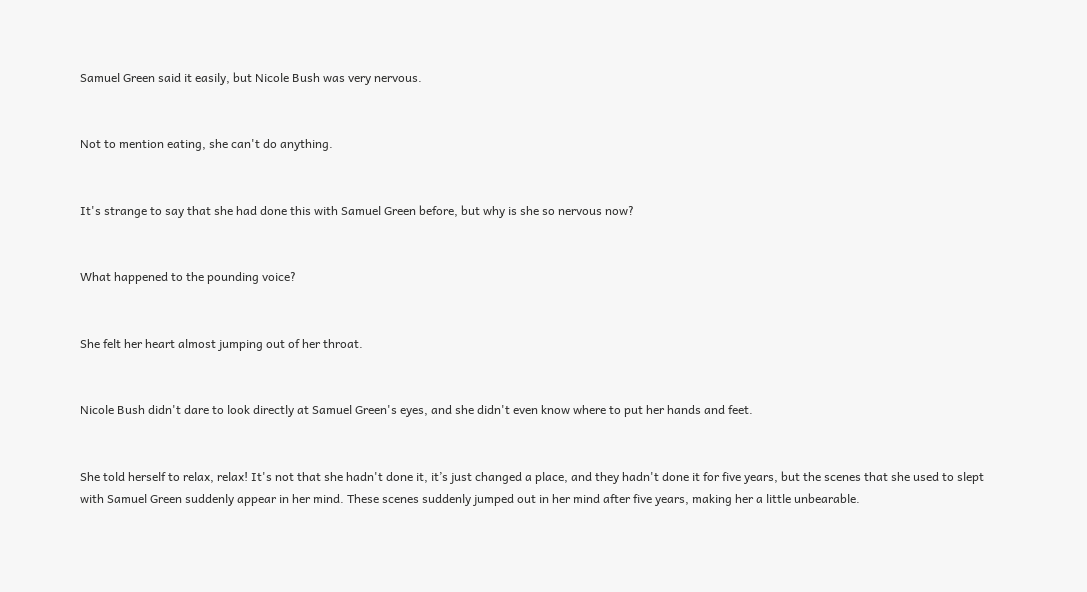Samuel Green said it easily, but Nicole Bush was very nervous.


Not to mention eating, she can't do anything.


It's strange to say that she had done this with Samuel Green before, but why is she so nervous now?


What happened to the pounding voice?


She felt her heart almost jumping out of her throat.


Nicole Bush didn't dare to look directly at Samuel Green's eyes, and she didn't even know where to put her hands and feet.


She told herself to relax, relax! It's not that she hadn't done it, it’s just changed a place, and they hadn't done it for five years, but the scenes that she used to slept with Samuel Green suddenly appear in her mind. These scenes suddenly jumped out in her mind after five years, making her a little unbearable.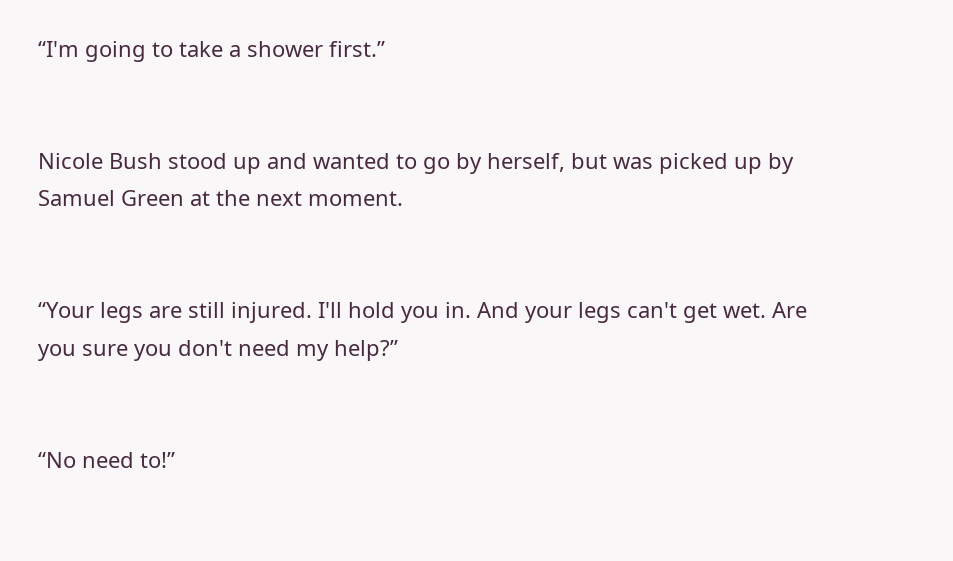“I'm going to take a shower first.”


Nicole Bush stood up and wanted to go by herself, but was picked up by Samuel Green at the next moment.


“Your legs are still injured. I'll hold you in. And your legs can't get wet. Are you sure you don't need my help?”


“No need to!”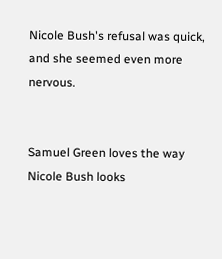Nicole Bush's refusal was quick, and she seemed even more nervous.


Samuel Green loves the way Nicole Bush looks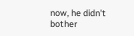now, he didn't bother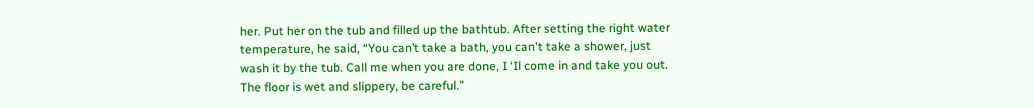her. Put her on the tub and filled up the bathtub. After setting the right water temperature, he said, “You can’t take a bath, you can't take a shower, just wash it by the tub. Call me when you are done, I ‘Il come in and take you out. The floor is wet and slippery, be careful.”